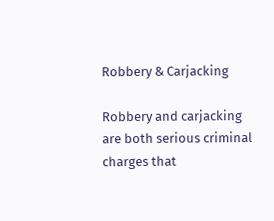Robbery & Carjacking

Robbery and carjacking are both serious criminal charges that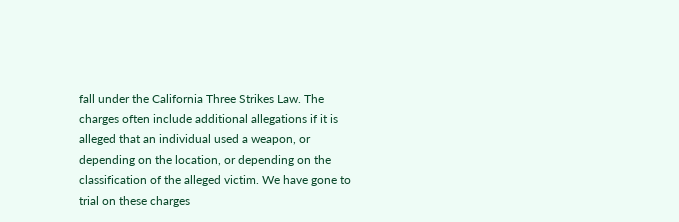fall under the California Three Strikes Law. The charges often include additional allegations if it is alleged that an individual used a weapon, or depending on the location, or depending on the classification of the alleged victim. We have gone to trial on these charges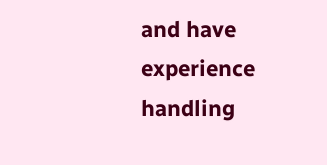and have experience handling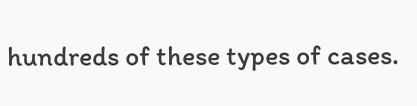hundreds of these types of cases.